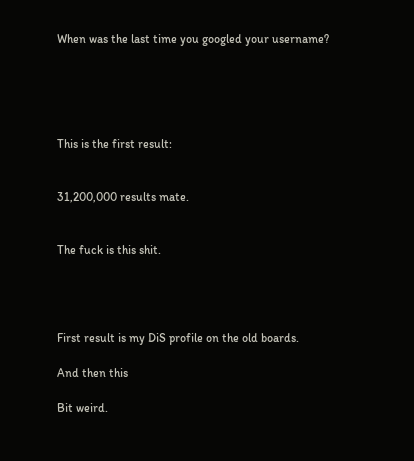When was the last time you googled your username?





This is the first result:


31,200,000 results mate.


The fuck is this shit.




First result is my DiS profile on the old boards.

And then this

Bit weird.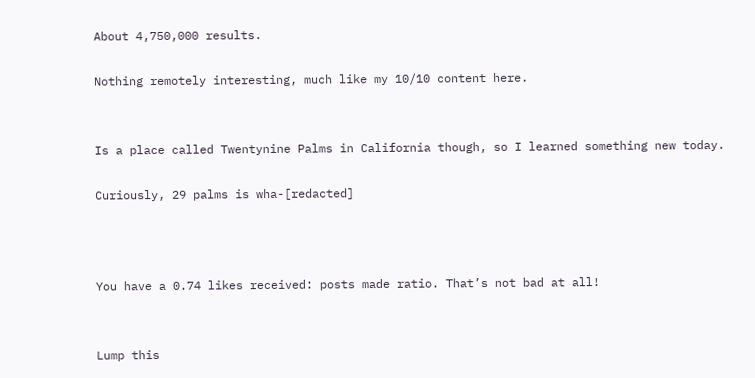About 4,750,000 results.

Nothing remotely interesting, much like my 10/10 content here.


Is a place called Twentynine Palms in California though, so I learned something new today.

Curiously, 29 palms is wha-[redacted]



You have a 0.74 likes received: posts made ratio. That’s not bad at all!


Lump this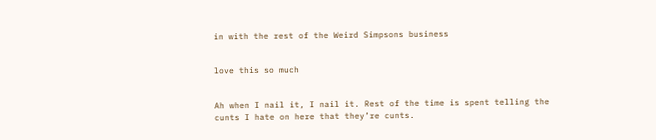in with the rest of the Weird Simpsons business


love this so much


Ah when I nail it, I nail it. Rest of the time is spent telling the cunts I hate on here that they’re cunts.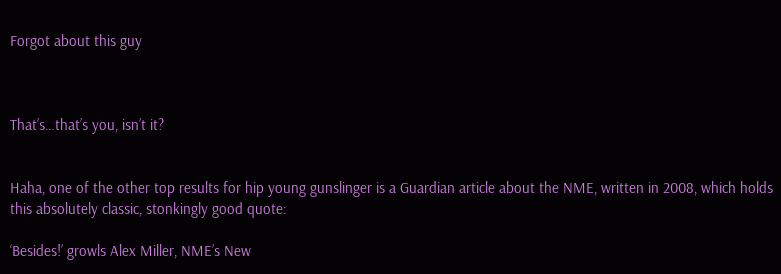Forgot about this guy



That’s…that’s you, isn’t it?


Haha, one of the other top results for hip young gunslinger is a Guardian article about the NME, written in 2008, which holds this absolutely classic, stonkingly good quote:

‘Besides!’ growls Alex Miller, NME’s New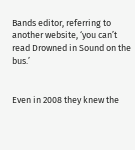Bands editor, referring to another website, ‘you can’t read Drowned in Sound on the bus.’


Even in 2008 they knew the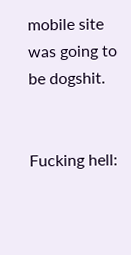mobile site was going to be dogshit.


Fucking hell: